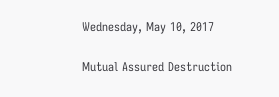Wednesday, May 10, 2017

Mutual Assured Destruction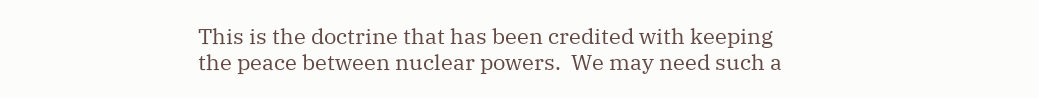This is the doctrine that has been credited with keeping the peace between nuclear powers.  We may need such a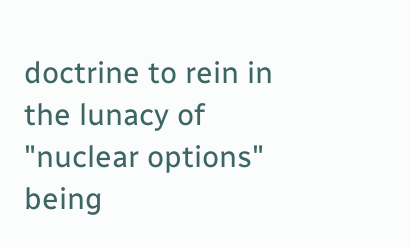doctrine to rein in the lunacy of "nuclear options" being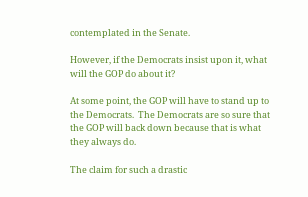contemplated in the Senate.

However, if the Democrats insist upon it, what will the GOP do about it?

At some point, the GOP will have to stand up to the Democrats.  The Democrats are so sure that the GOP will back down because that is what they always do.

The claim for such a drastic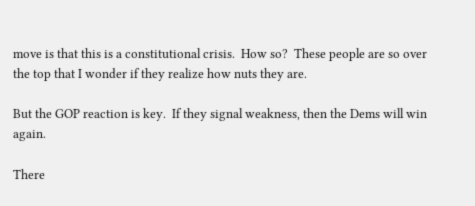move is that this is a constitutional crisis.  How so?  These people are so over the top that I wonder if they realize how nuts they are.

But the GOP reaction is key.  If they signal weakness, then the Dems will win again.

There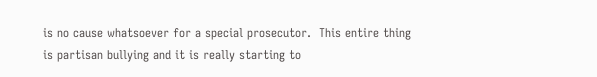is no cause whatsoever for a special prosecutor.  This entire thing is partisan bullying and it is really starting to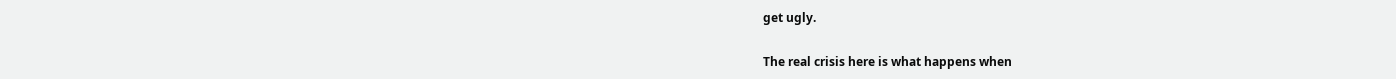get ugly.

The real crisis here is what happens when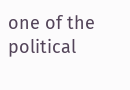one of the political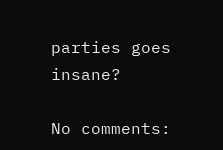parties goes insane?

No comments: